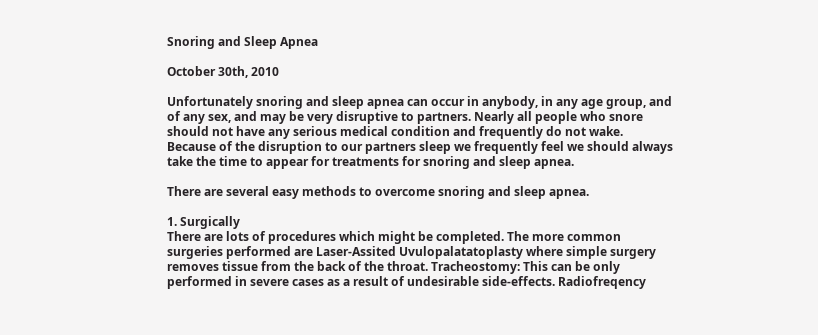Snoring and Sleep Apnea

October 30th, 2010

Unfortunately snoring and sleep apnea can occur in anybody, in any age group, and of any sex, and may be very disruptive to partners. Nearly all people who snore should not have any serious medical condition and frequently do not wake.
Because of the disruption to our partners sleep we frequently feel we should always take the time to appear for treatments for snoring and sleep apnea.

There are several easy methods to overcome snoring and sleep apnea.

1. Surgically
There are lots of procedures which might be completed. The more common surgeries performed are Laser-Assited Uvulopalatatoplasty where simple surgery removes tissue from the back of the throat. Tracheostomy: This can be only performed in severe cases as a result of undesirable side-effects. Radiofreqency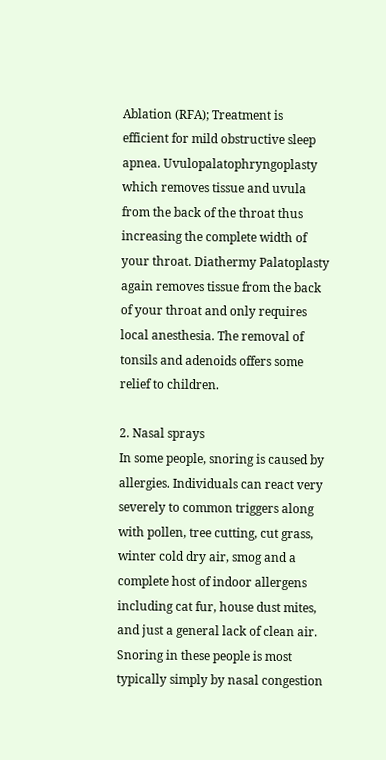Ablation (RFA); Treatment is efficient for mild obstructive sleep apnea. Uvulopalatophryngoplasty which removes tissue and uvula from the back of the throat thus increasing the complete width of your throat. Diathermy Palatoplasty again removes tissue from the back of your throat and only requires local anesthesia. The removal of tonsils and adenoids offers some relief to children.

2. Nasal sprays
In some people, snoring is caused by allergies. Individuals can react very severely to common triggers along with pollen, tree cutting, cut grass, winter cold dry air, smog and a complete host of indoor allergens including cat fur, house dust mites, and just a general lack of clean air. Snoring in these people is most typically simply by nasal congestion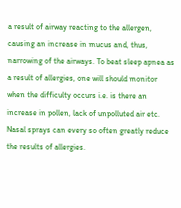a result of airway reacting to the allergen, causing an increase in mucus and, thus, narrowing of the airways. To beat sleep apnea as a result of allergies, one will should monitor when the difficulty occurs i.e. is there an increase in pollen, lack of unpolluted air etc. Nasal sprays can every so often greatly reduce the results of allergies.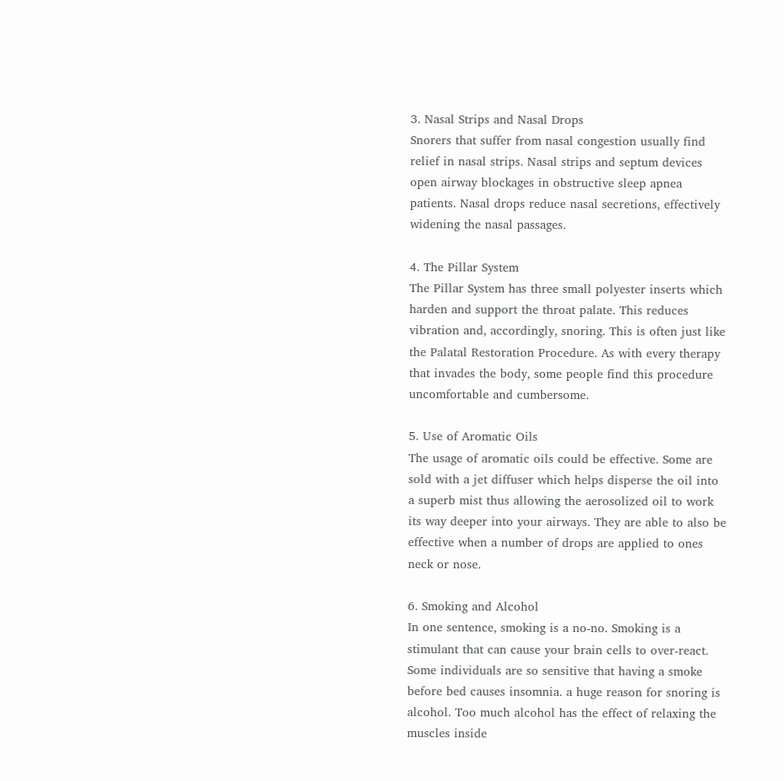3. Nasal Strips and Nasal Drops
Snorers that suffer from nasal congestion usually find relief in nasal strips. Nasal strips and septum devices open airway blockages in obstructive sleep apnea patients. Nasal drops reduce nasal secretions, effectively widening the nasal passages.

4. The Pillar System
The Pillar System has three small polyester inserts which harden and support the throat palate. This reduces vibration and, accordingly, snoring. This is often just like the Palatal Restoration Procedure. As with every therapy that invades the body, some people find this procedure uncomfortable and cumbersome.

5. Use of Aromatic Oils
The usage of aromatic oils could be effective. Some are sold with a jet diffuser which helps disperse the oil into a superb mist thus allowing the aerosolized oil to work its way deeper into your airways. They are able to also be effective when a number of drops are applied to ones neck or nose.

6. Smoking and Alcohol
In one sentence, smoking is a no-no. Smoking is a stimulant that can cause your brain cells to over-react. Some individuals are so sensitive that having a smoke before bed causes insomnia. a huge reason for snoring is alcohol. Too much alcohol has the effect of relaxing the muscles inside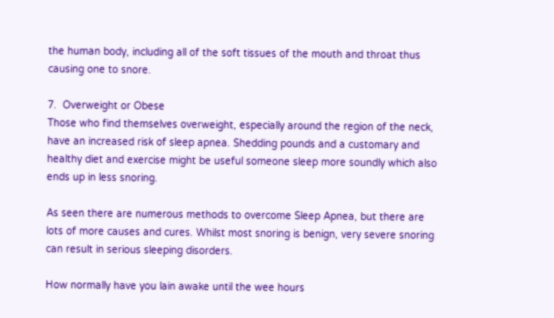the human body, including all of the soft tissues of the mouth and throat thus causing one to snore.

7.  Overweight or Obese
Those who find themselves overweight, especially around the region of the neck, have an increased risk of sleep apnea. Shedding pounds and a customary and healthy diet and exercise might be useful someone sleep more soundly which also ends up in less snoring.

As seen there are numerous methods to overcome Sleep Apnea, but there are lots of more causes and cures. Whilst most snoring is benign, very severe snoring can result in serious sleeping disorders.

How normally have you lain awake until the wee hours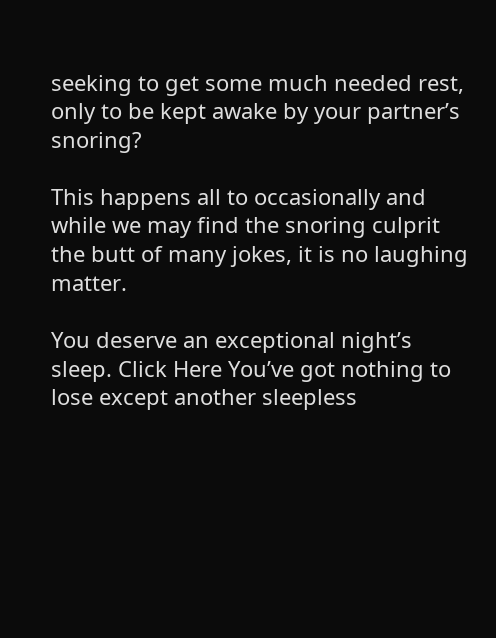seeking to get some much needed rest, only to be kept awake by your partner’s snoring?

This happens all to occasionally and while we may find the snoring culprit the butt of many jokes, it is no laughing matter.

You deserve an exceptional night’s sleep. Click Here You’ve got nothing to lose except another sleepless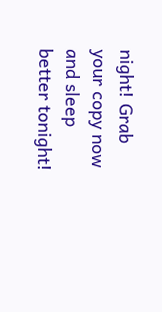night! Grab your copy now and sleep better tonight!